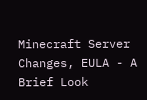Minecraft Server Changes, EULA - A Brief Look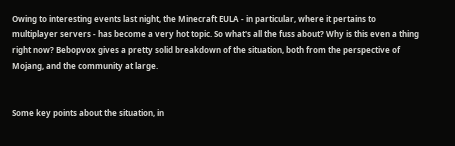Owing to interesting events last night, the Minecraft EULA - in particular, where it pertains to multiplayer servers - has become a very hot topic. So what's all the fuss about? Why is this even a thing right now? Bebopvox gives a pretty solid breakdown of the situation, both from the perspective of Mojang, and the community at large.


Some key points about the situation, in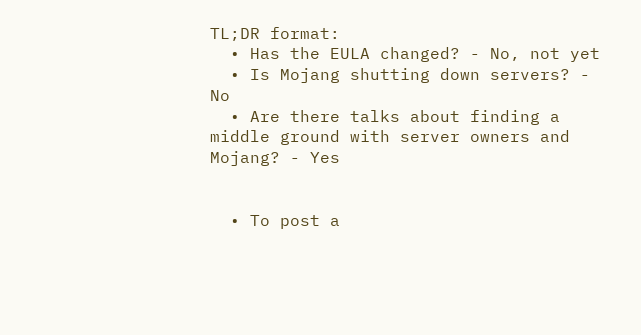TL;DR format:
  • Has the EULA changed? - No, not yet
  • Is Mojang shutting down servers? - No
  • Are there talks about finding a middle ground with server owners and Mojang? - Yes


  • To post a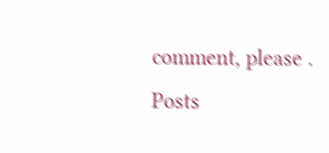comment, please .
Posts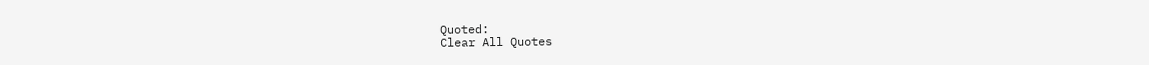Quoted:
Clear All Quotes